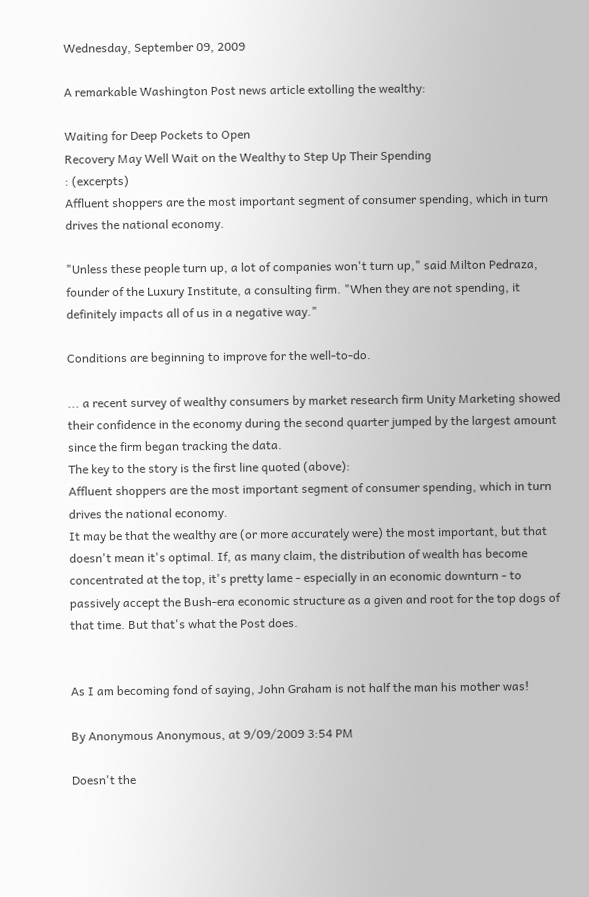Wednesday, September 09, 2009

A remarkable Washington Post news article extolling the wealthy:

Waiting for Deep Pockets to Open
Recovery May Well Wait on the Wealthy to Step Up Their Spending
: (excerpts)
Affluent shoppers are the most important segment of consumer spending, which in turn drives the national economy.

"Unless these people turn up, a lot of companies won't turn up," said Milton Pedraza, founder of the Luxury Institute, a consulting firm. "When they are not spending, it definitely impacts all of us in a negative way."

Conditions are beginning to improve for the well-to-do.

... a recent survey of wealthy consumers by market research firm Unity Marketing showed their confidence in the economy during the second quarter jumped by the largest amount since the firm began tracking the data.
The key to the story is the first line quoted (above):
Affluent shoppers are the most important segment of consumer spending, which in turn drives the national economy.
It may be that the wealthy are (or more accurately were) the most important, but that doesn't mean it's optimal. If, as many claim, the distribution of wealth has become concentrated at the top, it's pretty lame - especially in an economic downturn - to passively accept the Bush-era economic structure as a given and root for the top dogs of that time. But that's what the Post does.


As I am becoming fond of saying, John Graham is not half the man his mother was!

By Anonymous Anonymous, at 9/09/2009 3:54 PM

Doesn't the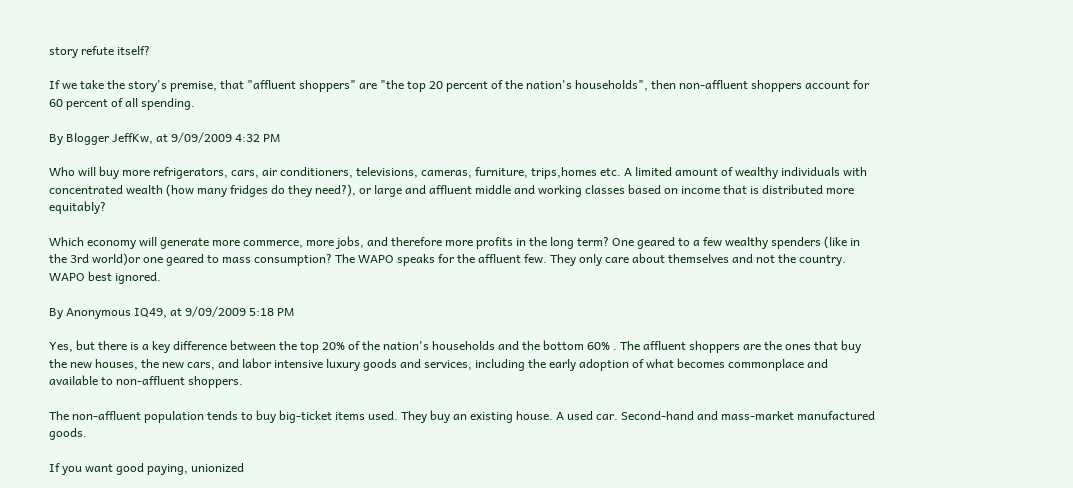story refute itself?

If we take the story's premise, that "affluent shoppers" are "the top 20 percent of the nation's households", then non-affluent shoppers account for 60 percent of all spending.

By Blogger JeffKw, at 9/09/2009 4:32 PM

Who will buy more refrigerators, cars, air conditioners, televisions, cameras, furniture, trips,homes etc. A limited amount of wealthy individuals with concentrated wealth (how many fridges do they need?), or large and affluent middle and working classes based on income that is distributed more equitably?

Which economy will generate more commerce, more jobs, and therefore more profits in the long term? One geared to a few wealthy spenders (like in the 3rd world)or one geared to mass consumption? The WAPO speaks for the affluent few. They only care about themselves and not the country. WAPO best ignored.

By Anonymous IQ49, at 9/09/2009 5:18 PM

Yes, but there is a key difference between the top 20% of the nation's households and the bottom 60% . The affluent shoppers are the ones that buy the new houses, the new cars, and labor intensive luxury goods and services, including the early adoption of what becomes commonplace and available to non-affluent shoppers.

The non-affluent population tends to buy big-ticket items used. They buy an existing house. A used car. Second-hand and mass-market manufactured goods.

If you want good paying, unionized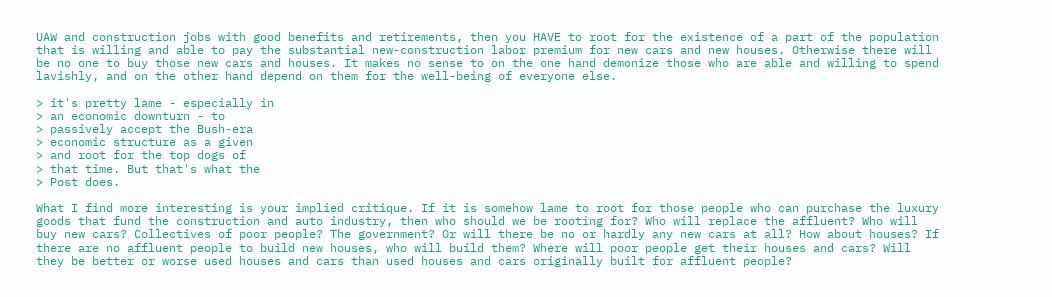UAW and construction jobs with good benefits and retirements, then you HAVE to root for the existence of a part of the population that is willing and able to pay the substantial new-construction labor premium for new cars and new houses. Otherwise there will be no one to buy those new cars and houses. It makes no sense to on the one hand demonize those who are able and willing to spend lavishly, and on the other hand depend on them for the well-being of everyone else.

> it's pretty lame - especially in
> an economic downturn - to
> passively accept the Bush-era
> economic structure as a given
> and root for the top dogs of
> that time. But that's what the
> Post does.

What I find more interesting is your implied critique. If it is somehow lame to root for those people who can purchase the luxury goods that fund the construction and auto industry, then who should we be rooting for? Who will replace the affluent? Who will buy new cars? Collectives of poor people? The government? Or will there be no or hardly any new cars at all? How about houses? If there are no affluent people to build new houses, who will build them? Where will poor people get their houses and cars? Will they be better or worse used houses and cars than used houses and cars originally built for affluent people?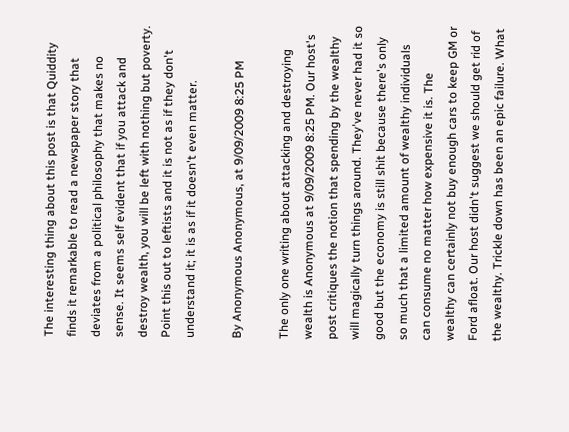The interesting thing about this post is that Quiddity finds it remarkable to read a newspaper story that deviates from a political philosophy that makes no sense. It seems self evident that if you attack and destroy wealth, you will be left with nothing but poverty. Point this out to leftists and it is not as if they don't understand it; it is as if it doesn't even matter.

By Anonymous Anonymous, at 9/09/2009 8:25 PM

The only one writing about attacking and destroying wealth is Anonymous at 9/09/2009 8:25 PM. Our host's post critiques the notion that spending by the wealthy will magically turn things around. They've never had it so good but the economy is still shit because there's only so much that a limited amount of wealthy individuals can consume no matter how expensive it is. The wealthy can certainly not buy enough cars to keep GM or Ford afloat. Our host didn't suggest we should get rid of the wealthy. Trickle down has been an epic failure. What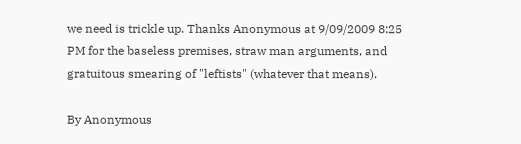we need is trickle up. Thanks Anonymous at 9/09/2009 8:25 PM for the baseless premises, straw man arguments, and gratuitous smearing of "leftists" (whatever that means).

By Anonymous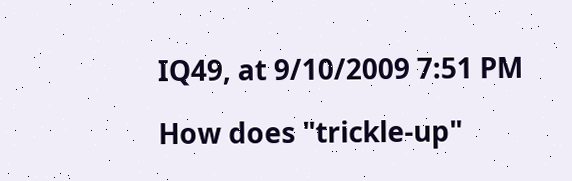IQ49, at 9/10/2009 7:51 PM

How does "trickle-up"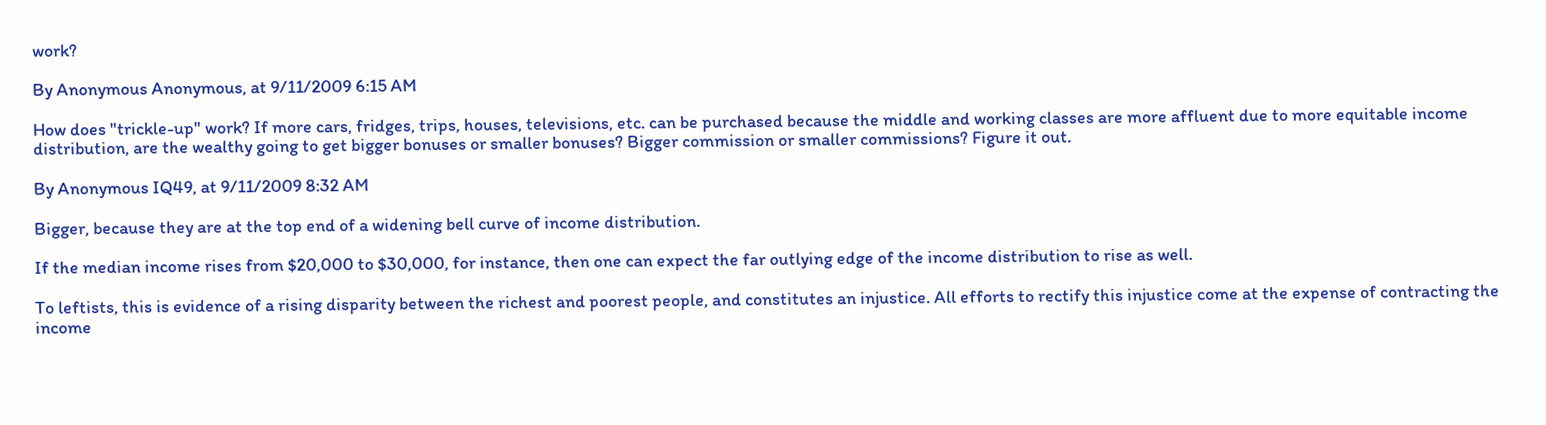work?

By Anonymous Anonymous, at 9/11/2009 6:15 AM

How does "trickle-up" work? If more cars, fridges, trips, houses, televisions, etc. can be purchased because the middle and working classes are more affluent due to more equitable income distribution, are the wealthy going to get bigger bonuses or smaller bonuses? Bigger commission or smaller commissions? Figure it out.

By Anonymous IQ49, at 9/11/2009 8:32 AM

Bigger, because they are at the top end of a widening bell curve of income distribution.

If the median income rises from $20,000 to $30,000, for instance, then one can expect the far outlying edge of the income distribution to rise as well.

To leftists, this is evidence of a rising disparity between the richest and poorest people, and constitutes an injustice. All efforts to rectify this injustice come at the expense of contracting the income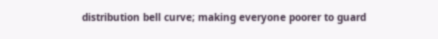distribution bell curve; making everyone poorer to guard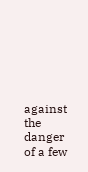against the danger of a few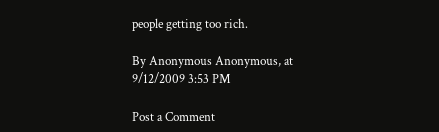people getting too rich.

By Anonymous Anonymous, at 9/12/2009 3:53 PM

Post a Comment